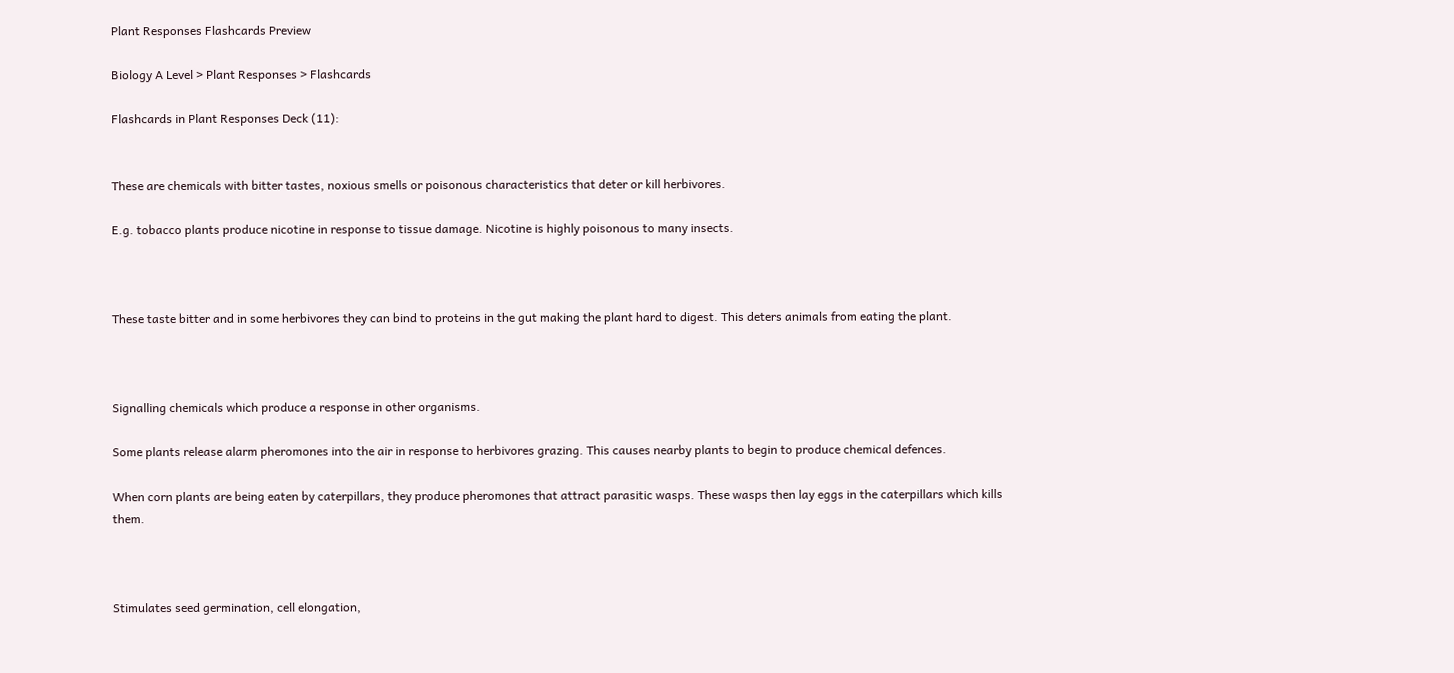Plant Responses Flashcards Preview

Biology A Level > Plant Responses > Flashcards

Flashcards in Plant Responses Deck (11):


These are chemicals with bitter tastes, noxious smells or poisonous characteristics that deter or kill herbivores.

E.g. tobacco plants produce nicotine in response to tissue damage. Nicotine is highly poisonous to many insects.



These taste bitter and in some herbivores they can bind to proteins in the gut making the plant hard to digest. This deters animals from eating the plant.



Signalling chemicals which produce a response in other organisms.

Some plants release alarm pheromones into the air in response to herbivores grazing. This causes nearby plants to begin to produce chemical defences.

When corn plants are being eaten by caterpillars, they produce pheromones that attract parasitic wasps. These wasps then lay eggs in the caterpillars which kills them.



Stimulates seed germination, cell elongation,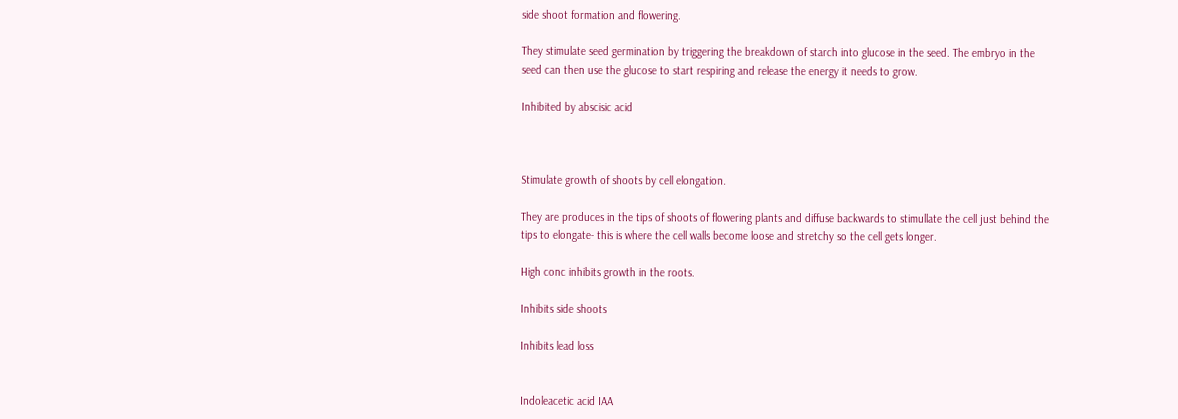side shoot formation and flowering.

They stimulate seed germination by triggering the breakdown of starch into glucose in the seed. The embryo in the seed can then use the glucose to start respiring and release the energy it needs to grow.

Inhibited by abscisic acid



Stimulate growth of shoots by cell elongation.

They are produces in the tips of shoots of flowering plants and diffuse backwards to stimullate the cell just behind the tips to elongate- this is where the cell walls become loose and stretchy so the cell gets longer.

High conc inhibits growth in the roots.

Inhibits side shoots

Inhibits lead loss


Indoleacetic acid IAA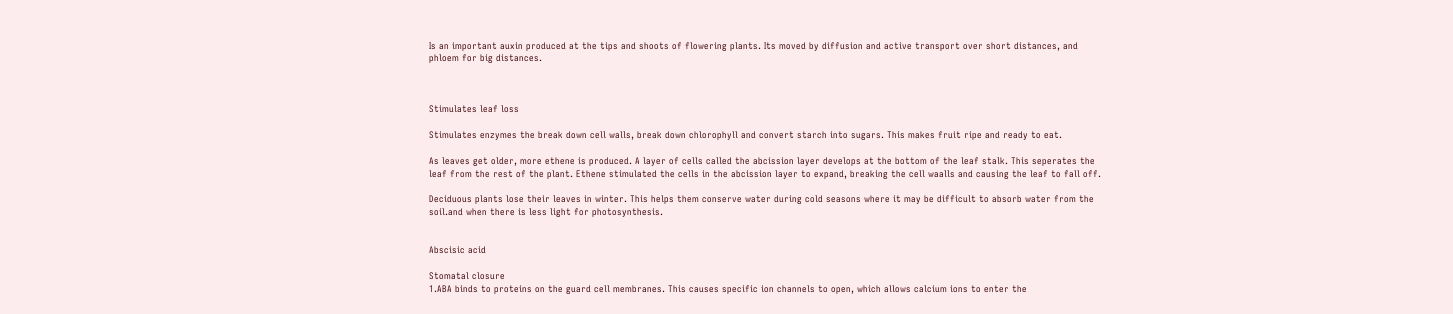Is an important auxin produced at the tips and shoots of flowering plants. Its moved by diffusion and active transport over short distances, and phloem for big distances.



Stimulates leaf loss

Stimulates enzymes the break down cell walls, break down chlorophyll and convert starch into sugars. This makes fruit ripe and ready to eat.

As leaves get older, more ethene is produced. A layer of cells called the abcission layer develops at the bottom of the leaf stalk. This seperates the leaf from the rest of the plant. Ethene stimulated the cells in the abcission layer to expand, breaking the cell waalls and causing the leaf to fall off.

Deciduous plants lose their leaves in winter. This helps them conserve water during cold seasons where it may be difficult to absorb water from the soil.and when there is less light for photosynthesis.


Abscisic acid

Stomatal closure
1.ABA binds to proteins on the guard cell membranes. This causes specific ion channels to open, which allows calcium ions to enter the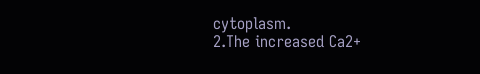cytoplasm.
2.The increased Ca2+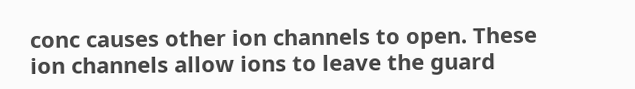conc causes other ion channels to open. These ion channels allow ions to leave the guard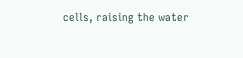cells, raising the water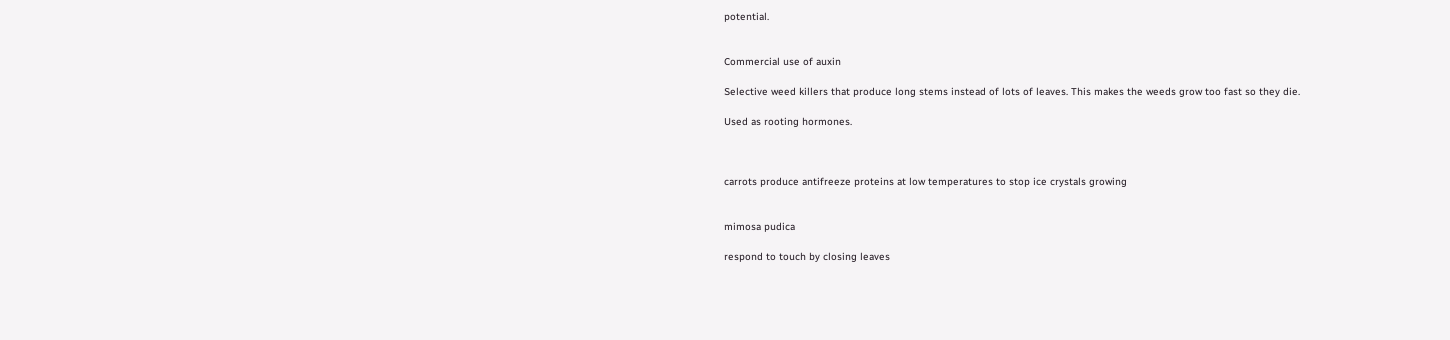potential.


Commercial use of auxin

Selective weed killers that produce long stems instead of lots of leaves. This makes the weeds grow too fast so they die.

Used as rooting hormones.



carrots produce antifreeze proteins at low temperatures to stop ice crystals growing


mimosa pudica

respond to touch by closing leaves